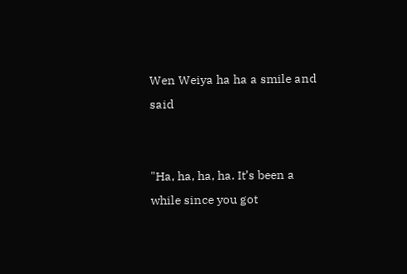Wen Weiya ha ha a smile and said


"Ha, ha, ha, ha. It’s been a while since you got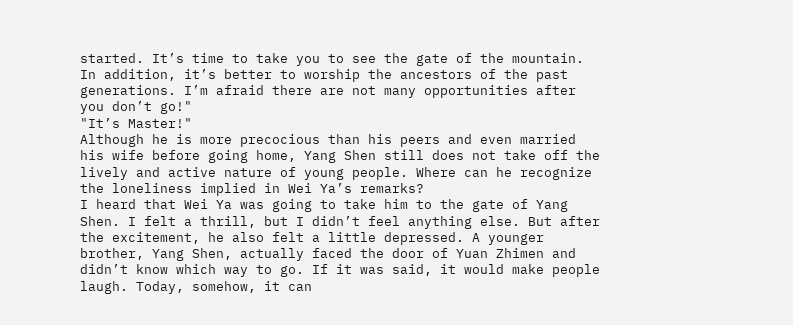started. It’s time to take you to see the gate of the mountain. In addition, it’s better to worship the ancestors of the past generations. I’m afraid there are not many opportunities after you don’t go!"
"It’s Master!"
Although he is more precocious than his peers and even married his wife before going home, Yang Shen still does not take off the lively and active nature of young people. Where can he recognize the loneliness implied in Wei Ya’s remarks?
I heard that Wei Ya was going to take him to the gate of Yang Shen. I felt a thrill, but I didn’t feel anything else. But after the excitement, he also felt a little depressed. A younger brother, Yang Shen, actually faced the door of Yuan Zhimen and didn’t know which way to go. If it was said, it would make people laugh. Today, somehow, it can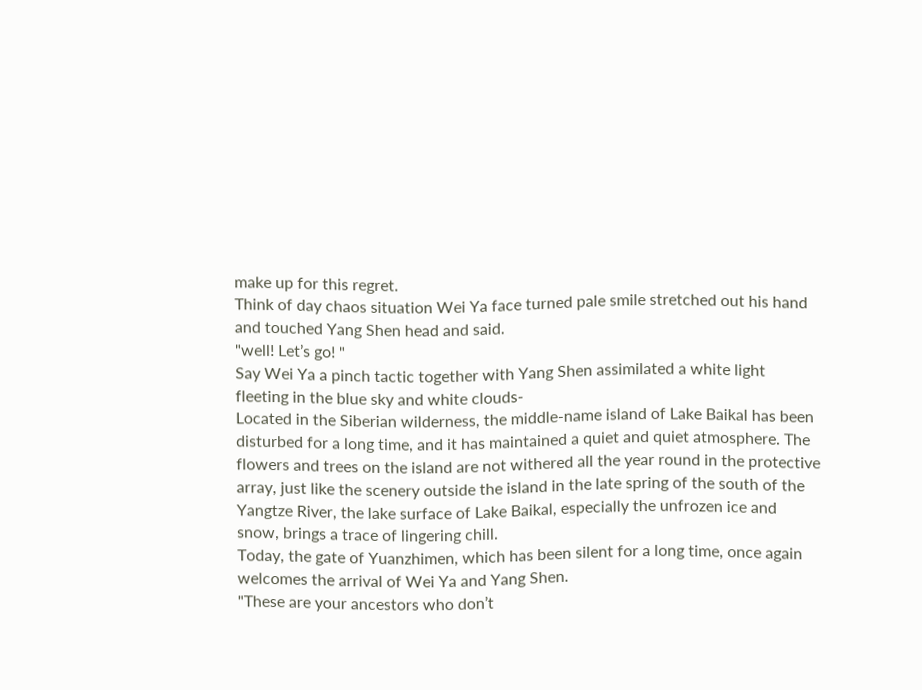make up for this regret.
Think of day chaos situation Wei Ya face turned pale smile stretched out his hand and touched Yang Shen head and said.
"well! Let’s go! "
Say Wei Ya a pinch tactic together with Yang Shen assimilated a white light fleeting in the blue sky and white clouds-
Located in the Siberian wilderness, the middle-name island of Lake Baikal has been disturbed for a long time, and it has maintained a quiet and quiet atmosphere. The flowers and trees on the island are not withered all the year round in the protective array, just like the scenery outside the island in the late spring of the south of the Yangtze River, the lake surface of Lake Baikal, especially the unfrozen ice and snow, brings a trace of lingering chill.
Today, the gate of Yuanzhimen, which has been silent for a long time, once again welcomes the arrival of Wei Ya and Yang Shen.
"These are your ancestors who don’t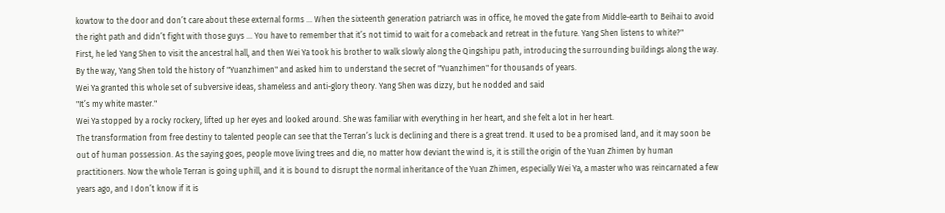kowtow to the door and don’t care about these external forms … When the sixteenth generation patriarch was in office, he moved the gate from Middle-earth to Beihai to avoid the right path and didn’t fight with those guys … You have to remember that it’s not timid to wait for a comeback and retreat in the future. Yang Shen listens to white?"
First, he led Yang Shen to visit the ancestral hall, and then Wei Ya took his brother to walk slowly along the Qingshipu path, introducing the surrounding buildings along the way. By the way, Yang Shen told the history of "Yuanzhimen" and asked him to understand the secret of "Yuanzhimen" for thousands of years.
Wei Ya granted this whole set of subversive ideas, shameless and anti-glory theory. Yang Shen was dizzy, but he nodded and said
"It’s my white master."
Wei Ya stopped by a rocky rockery, lifted up her eyes and looked around. She was familiar with everything in her heart, and she felt a lot in her heart.
The transformation from free destiny to talented people can see that the Terran’s luck is declining and there is a great trend. It used to be a promised land, and it may soon be out of human possession. As the saying goes, people move living trees and die, no matter how deviant the wind is, it is still the origin of the Yuan Zhimen by human practitioners. Now the whole Terran is going uphill, and it is bound to disrupt the normal inheritance of the Yuan Zhimen, especially Wei Ya, a master who was reincarnated a few years ago, and I don’t know if it is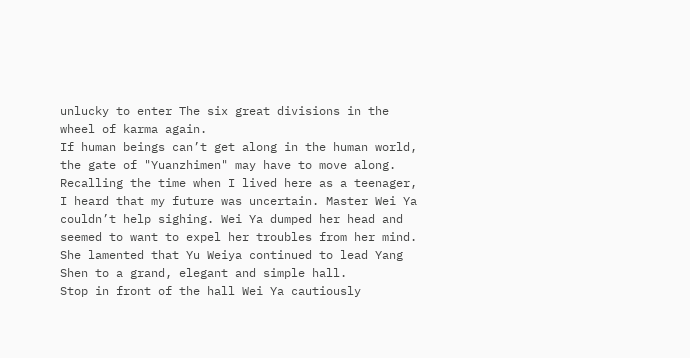unlucky to enter The six great divisions in the wheel of karma again.
If human beings can’t get along in the human world, the gate of "Yuanzhimen" may have to move along.
Recalling the time when I lived here as a teenager, I heard that my future was uncertain. Master Wei Ya couldn’t help sighing. Wei Ya dumped her head and seemed to want to expel her troubles from her mind. She lamented that Yu Weiya continued to lead Yang Shen to a grand, elegant and simple hall.
Stop in front of the hall Wei Ya cautiously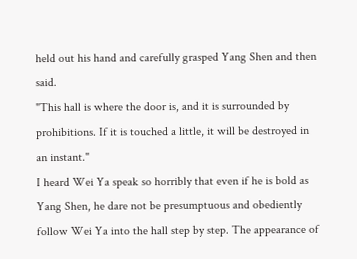held out his hand and carefully grasped Yang Shen and then said.
"This hall is where the door is, and it is surrounded by prohibitions. If it is touched a little, it will be destroyed in an instant."
I heard Wei Ya speak so horribly that even if he is bold as Yang Shen, he dare not be presumptuous and obediently follow Wei Ya into the hall step by step. The appearance of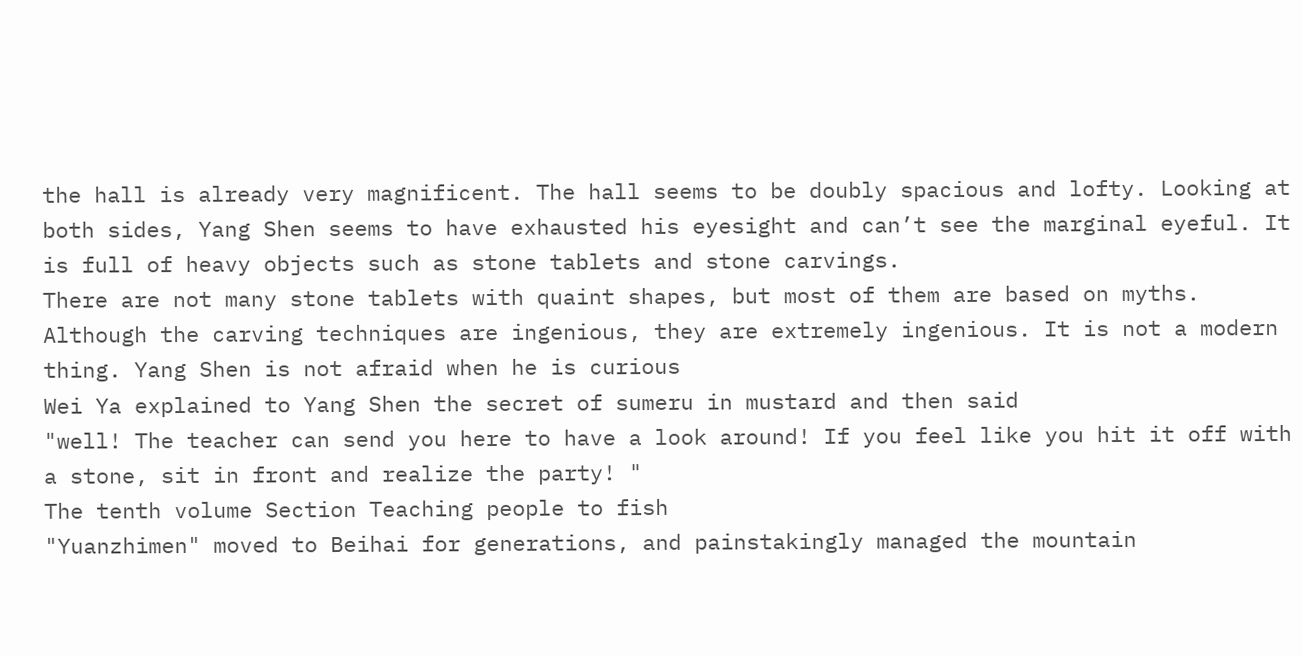the hall is already very magnificent. The hall seems to be doubly spacious and lofty. Looking at both sides, Yang Shen seems to have exhausted his eyesight and can’t see the marginal eyeful. It is full of heavy objects such as stone tablets and stone carvings.
There are not many stone tablets with quaint shapes, but most of them are based on myths. Although the carving techniques are ingenious, they are extremely ingenious. It is not a modern thing. Yang Shen is not afraid when he is curious
Wei Ya explained to Yang Shen the secret of sumeru in mustard and then said
"well! The teacher can send you here to have a look around! If you feel like you hit it off with a stone, sit in front and realize the party! "
The tenth volume Section Teaching people to fish
"Yuanzhimen" moved to Beihai for generations, and painstakingly managed the mountain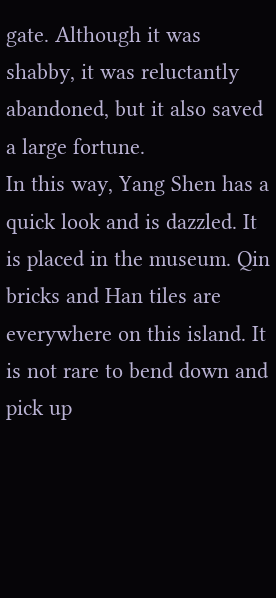gate. Although it was shabby, it was reluctantly abandoned, but it also saved a large fortune.
In this way, Yang Shen has a quick look and is dazzled. It is placed in the museum. Qin bricks and Han tiles are everywhere on this island. It is not rare to bend down and pick up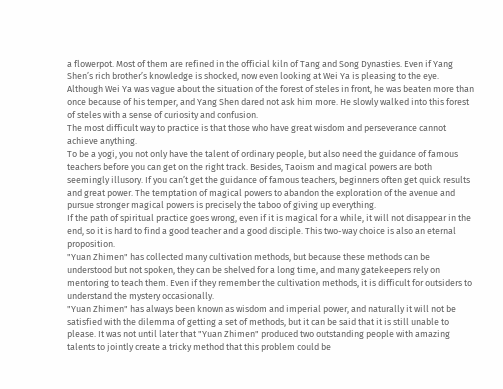a flowerpot. Most of them are refined in the official kiln of Tang and Song Dynasties. Even if Yang Shen’s rich brother’s knowledge is shocked, now even looking at Wei Ya is pleasing to the eye.
Although Wei Ya was vague about the situation of the forest of steles in front, he was beaten more than once because of his temper, and Yang Shen dared not ask him more. He slowly walked into this forest of steles with a sense of curiosity and confusion.
The most difficult way to practice is that those who have great wisdom and perseverance cannot achieve anything.
To be a yogi, you not only have the talent of ordinary people, but also need the guidance of famous teachers before you can get on the right track. Besides, Taoism and magical powers are both seemingly illusory. If you can’t get the guidance of famous teachers, beginners often get quick results and great power. The temptation of magical powers to abandon the exploration of the avenue and pursue stronger magical powers is precisely the taboo of giving up everything.
If the path of spiritual practice goes wrong, even if it is magical for a while, it will not disappear in the end, so it is hard to find a good teacher and a good disciple. This two-way choice is also an eternal proposition.
"Yuan Zhimen" has collected many cultivation methods, but because these methods can be understood but not spoken, they can be shelved for a long time, and many gatekeepers rely on mentoring to teach them. Even if they remember the cultivation methods, it is difficult for outsiders to understand the mystery occasionally.
"Yuan Zhimen" has always been known as wisdom and imperial power, and naturally it will not be satisfied with the dilemma of getting a set of methods, but it can be said that it is still unable to please. It was not until later that "Yuan Zhimen" produced two outstanding people with amazing talents to jointly create a tricky method that this problem could be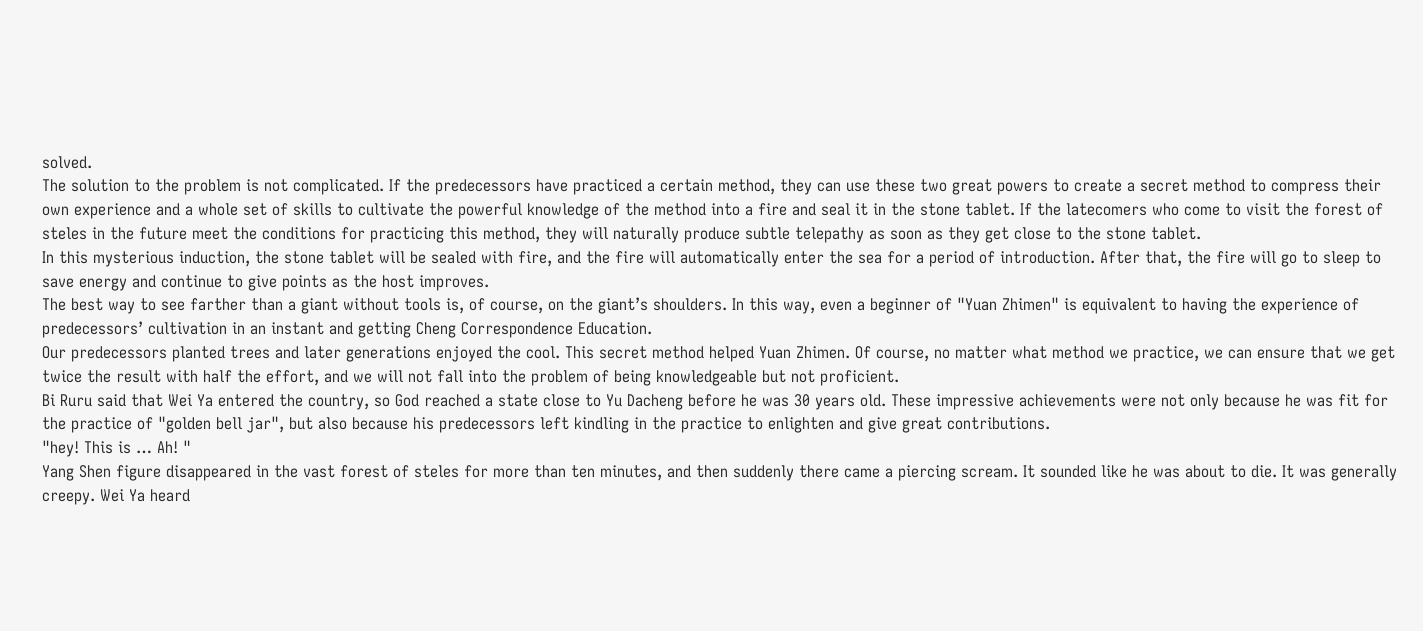solved.
The solution to the problem is not complicated. If the predecessors have practiced a certain method, they can use these two great powers to create a secret method to compress their own experience and a whole set of skills to cultivate the powerful knowledge of the method into a fire and seal it in the stone tablet. If the latecomers who come to visit the forest of steles in the future meet the conditions for practicing this method, they will naturally produce subtle telepathy as soon as they get close to the stone tablet.
In this mysterious induction, the stone tablet will be sealed with fire, and the fire will automatically enter the sea for a period of introduction. After that, the fire will go to sleep to save energy and continue to give points as the host improves.
The best way to see farther than a giant without tools is, of course, on the giant’s shoulders. In this way, even a beginner of "Yuan Zhimen" is equivalent to having the experience of predecessors’ cultivation in an instant and getting Cheng Correspondence Education.
Our predecessors planted trees and later generations enjoyed the cool. This secret method helped Yuan Zhimen. Of course, no matter what method we practice, we can ensure that we get twice the result with half the effort, and we will not fall into the problem of being knowledgeable but not proficient.
Bi Ruru said that Wei Ya entered the country, so God reached a state close to Yu Dacheng before he was 30 years old. These impressive achievements were not only because he was fit for the practice of "golden bell jar", but also because his predecessors left kindling in the practice to enlighten and give great contributions.
"hey! This is … Ah! "
Yang Shen figure disappeared in the vast forest of steles for more than ten minutes, and then suddenly there came a piercing scream. It sounded like he was about to die. It was generally creepy. Wei Ya heard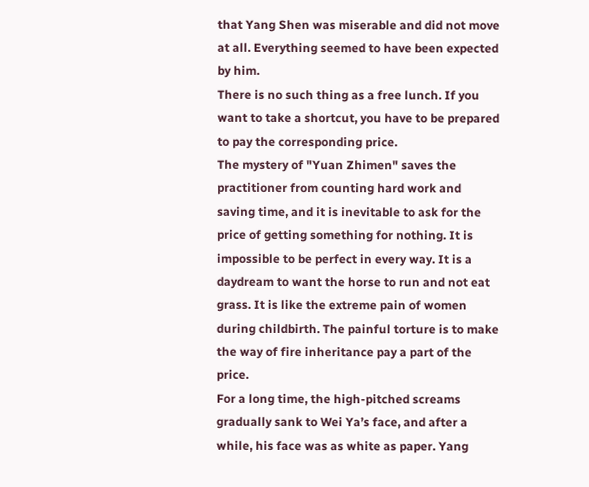that Yang Shen was miserable and did not move at all. Everything seemed to have been expected by him.
There is no such thing as a free lunch. If you want to take a shortcut, you have to be prepared to pay the corresponding price.
The mystery of "Yuan Zhimen" saves the practitioner from counting hard work and saving time, and it is inevitable to ask for the price of getting something for nothing. It is impossible to be perfect in every way. It is a daydream to want the horse to run and not eat grass. It is like the extreme pain of women during childbirth. The painful torture is to make the way of fire inheritance pay a part of the price.
For a long time, the high-pitched screams gradually sank to Wei Ya’s face, and after a while, his face was as white as paper. Yang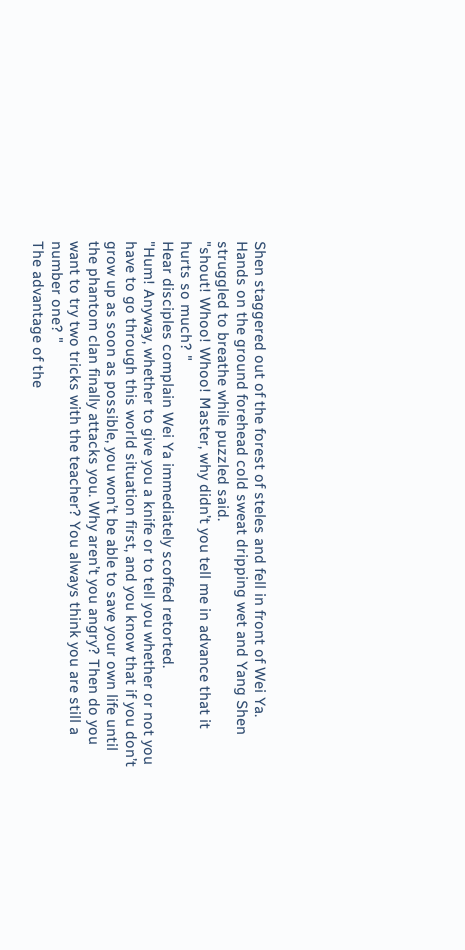Shen staggered out of the forest of steles and fell in front of Wei Ya.
Hands on the ground forehead cold sweat dripping wet and Yang Shen struggled to breathe while puzzled said.
"shout! Whoo! Whoo! Master, why didn’t you tell me in advance that it hurts so much? "
Hear disciples complain Wei Ya immediately scoffed retorted.
"Hum! Anyway, whether to give you a knife or to tell you whether or not you have to go through this world situation first, and you know that if you don’t grow up as soon as possible, you won’t be able to save your own life until the phantom clan finally attacks you. Why aren’t you angry? Then do you want to try two tricks with the teacher? You always think you are still a number one? "
The advantage of the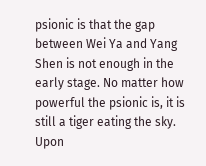psionic is that the gap between Wei Ya and Yang Shen is not enough in the early stage. No matter how powerful the psionic is, it is still a tiger eating the sky.
Upon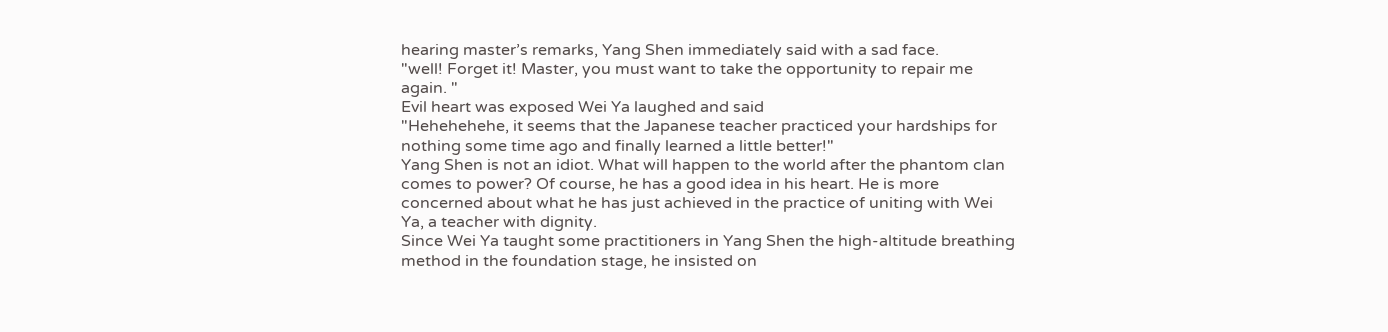hearing master’s remarks, Yang Shen immediately said with a sad face.
"well! Forget it! Master, you must want to take the opportunity to repair me again. "
Evil heart was exposed Wei Ya laughed and said
"Hehehehehe, it seems that the Japanese teacher practiced your hardships for nothing some time ago and finally learned a little better!"
Yang Shen is not an idiot. What will happen to the world after the phantom clan comes to power? Of course, he has a good idea in his heart. He is more concerned about what he has just achieved in the practice of uniting with Wei Ya, a teacher with dignity.
Since Wei Ya taught some practitioners in Yang Shen the high-altitude breathing method in the foundation stage, he insisted on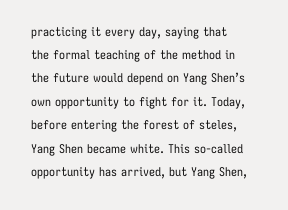practicing it every day, saying that the formal teaching of the method in the future would depend on Yang Shen’s own opportunity to fight for it. Today, before entering the forest of steles, Yang Shen became white. This so-called opportunity has arrived, but Yang Shen,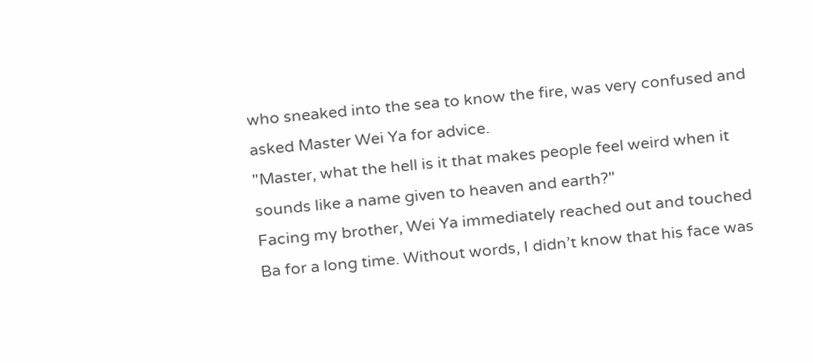who sneaked into the sea to know the fire, was very confused and asked Master Wei Ya for advice.
"Master, what the hell is it that makes people feel weird when it sounds like a name given to heaven and earth?"
Facing my brother, Wei Ya immediately reached out and touched Ba for a long time. Without words, I didn’t know that his face was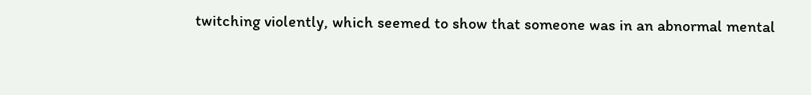twitching violently, which seemed to show that someone was in an abnormal mental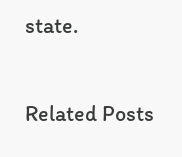state.

Related Posts